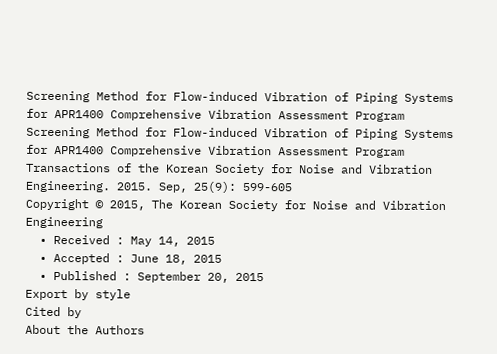Screening Method for Flow-induced Vibration of Piping Systems for APR1400 Comprehensive Vibration Assessment Program
Screening Method for Flow-induced Vibration of Piping Systems for APR1400 Comprehensive Vibration Assessment Program
Transactions of the Korean Society for Noise and Vibration Engineering. 2015. Sep, 25(9): 599-605
Copyright © 2015, The Korean Society for Noise and Vibration Engineering
  • Received : May 14, 2015
  • Accepted : June 18, 2015
  • Published : September 20, 2015
Export by style
Cited by
About the Authors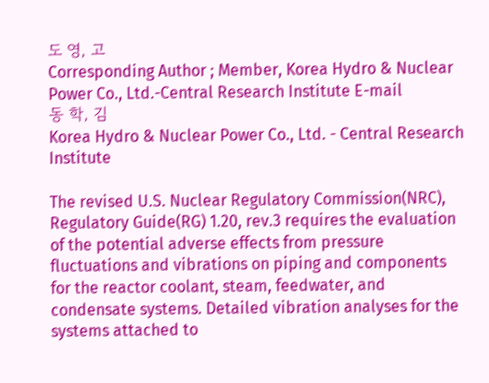도 영, 고
Corresponding Author ; Member, Korea Hydro & Nuclear Power Co., Ltd.-Central Research Institute E-mail
동 학, 김
Korea Hydro & Nuclear Power Co., Ltd. - Central Research Institute

The revised U.S. Nuclear Regulatory Commission(NRC), Regulatory Guide(RG) 1.20, rev.3 requires the evaluation of the potential adverse effects from pressure fluctuations and vibrations on piping and components for the reactor coolant, steam, feedwater, and condensate systems. Detailed vibration analyses for the systems attached to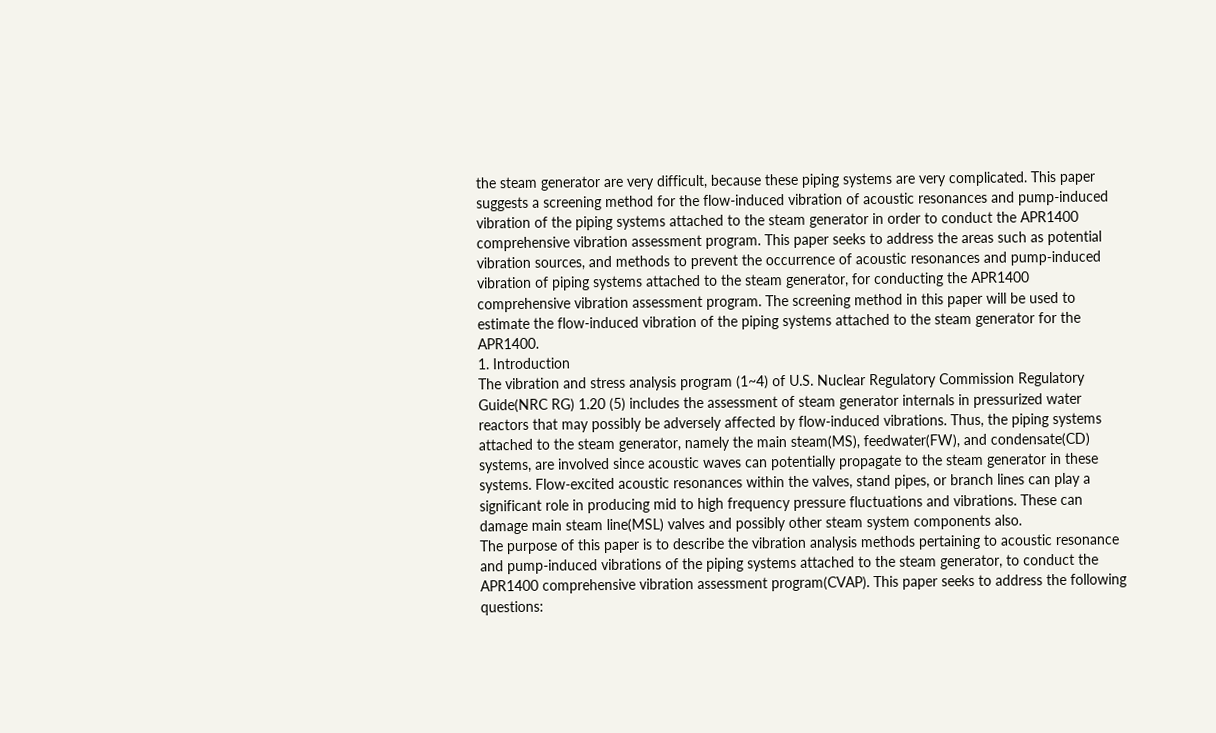the steam generator are very difficult, because these piping systems are very complicated. This paper suggests a screening method for the flow-induced vibration of acoustic resonances and pump-induced vibration of the piping systems attached to the steam generator in order to conduct the APR1400 comprehensive vibration assessment program. This paper seeks to address the areas such as potential vibration sources, and methods to prevent the occurrence of acoustic resonances and pump-induced vibration of piping systems attached to the steam generator, for conducting the APR1400 comprehensive vibration assessment program. The screening method in this paper will be used to estimate the flow-induced vibration of the piping systems attached to the steam generator for the APR1400.
1. Introduction
The vibration and stress analysis program (1~4) of U.S. Nuclear Regulatory Commission Regulatory Guide(NRC RG) 1.20 (5) includes the assessment of steam generator internals in pressurized water reactors that may possibly be adversely affected by flow-induced vibrations. Thus, the piping systems attached to the steam generator, namely the main steam(MS), feedwater(FW), and condensate(CD) systems, are involved since acoustic waves can potentially propagate to the steam generator in these systems. Flow-excited acoustic resonances within the valves, stand pipes, or branch lines can play a significant role in producing mid to high frequency pressure fluctuations and vibrations. These can damage main steam line(MSL) valves and possibly other steam system components also.
The purpose of this paper is to describe the vibration analysis methods pertaining to acoustic resonance and pump-induced vibrations of the piping systems attached to the steam generator, to conduct the APR1400 comprehensive vibration assessment program(CVAP). This paper seeks to address the following questions: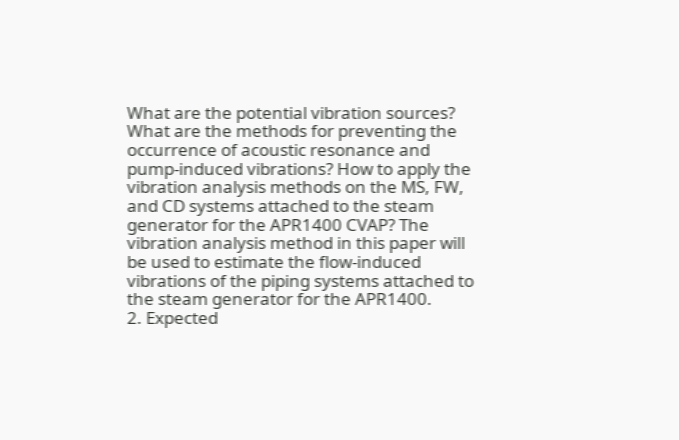What are the potential vibration sources? What are the methods for preventing the occurrence of acoustic resonance and pump-induced vibrations? How to apply the vibration analysis methods on the MS, FW, and CD systems attached to the steam generator for the APR1400 CVAP? The vibration analysis method in this paper will be used to estimate the flow-induced vibrations of the piping systems attached to the steam generator for the APR1400.
2. Expected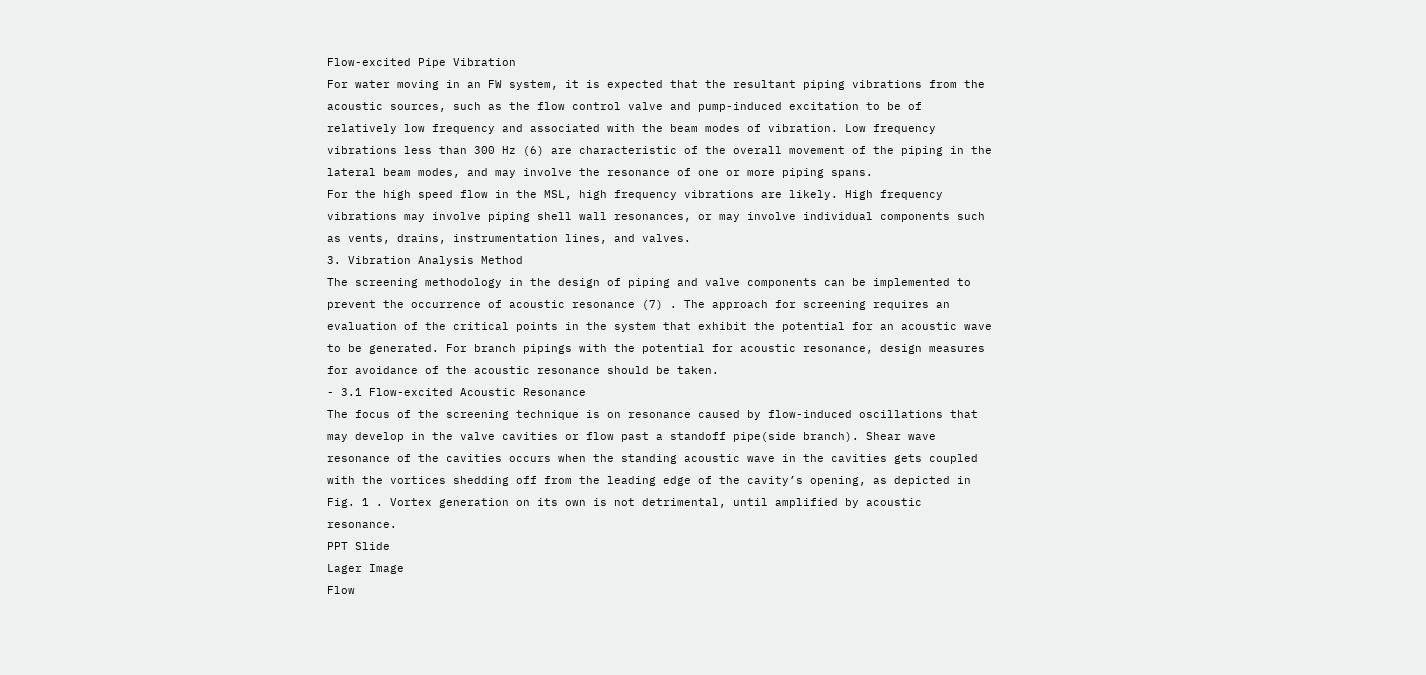Flow-excited Pipe Vibration
For water moving in an FW system, it is expected that the resultant piping vibrations from the acoustic sources, such as the flow control valve and pump-induced excitation to be of relatively low frequency and associated with the beam modes of vibration. Low frequency vibrations less than 300 Hz (6) are characteristic of the overall movement of the piping in the lateral beam modes, and may involve the resonance of one or more piping spans.
For the high speed flow in the MSL, high frequency vibrations are likely. High frequency vibrations may involve piping shell wall resonances, or may involve individual components such as vents, drains, instrumentation lines, and valves.
3. Vibration Analysis Method
The screening methodology in the design of piping and valve components can be implemented to prevent the occurrence of acoustic resonance (7) . The approach for screening requires an evaluation of the critical points in the system that exhibit the potential for an acoustic wave to be generated. For branch pipings with the potential for acoustic resonance, design measures for avoidance of the acoustic resonance should be taken.
- 3.1 Flow-excited Acoustic Resonance
The focus of the screening technique is on resonance caused by flow-induced oscillations that may develop in the valve cavities or flow past a standoff pipe(side branch). Shear wave resonance of the cavities occurs when the standing acoustic wave in the cavities gets coupled with the vortices shedding off from the leading edge of the cavity’s opening, as depicted in Fig. 1 . Vortex generation on its own is not detrimental, until amplified by acoustic resonance.
PPT Slide
Lager Image
Flow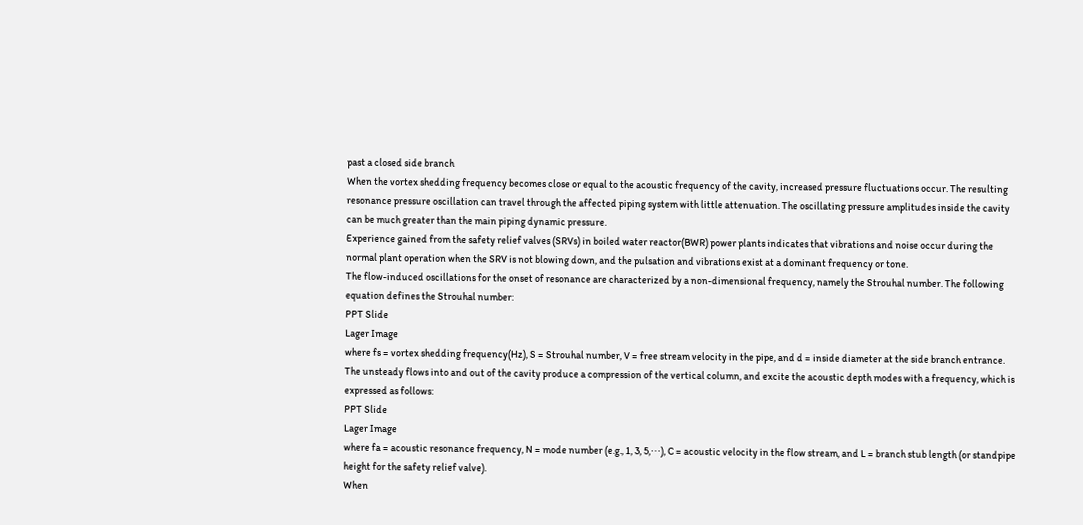past a closed side branch
When the vortex shedding frequency becomes close or equal to the acoustic frequency of the cavity, increased pressure fluctuations occur. The resulting resonance pressure oscillation can travel through the affected piping system with little attenuation. The oscillating pressure amplitudes inside the cavity can be much greater than the main piping dynamic pressure.
Experience gained from the safety relief valves (SRVs) in boiled water reactor(BWR) power plants indicates that vibrations and noise occur during the normal plant operation when the SRV is not blowing down, and the pulsation and vibrations exist at a dominant frequency or tone.
The flow-induced oscillations for the onset of resonance are characterized by a non-dimensional frequency, namely the Strouhal number. The following equation defines the Strouhal number:
PPT Slide
Lager Image
where fs = vortex shedding frequency(Hz), S = Strouhal number, V = free stream velocity in the pipe, and d = inside diameter at the side branch entrance.
The unsteady flows into and out of the cavity produce a compression of the vertical column, and excite the acoustic depth modes with a frequency, which is expressed as follows:
PPT Slide
Lager Image
where fa = acoustic resonance frequency, N = mode number (e.g., 1, 3, 5,⋯), C = acoustic velocity in the flow stream, and L = branch stub length (or standpipe height for the safety relief valve).
When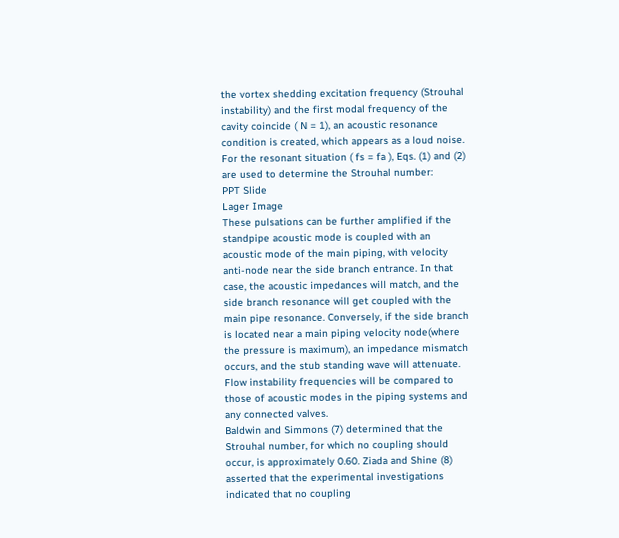the vortex shedding excitation frequency (Strouhal instability) and the first modal frequency of the cavity coincide ( N = 1), an acoustic resonance condition is created, which appears as a loud noise. For the resonant situation ( fs = fa ), Eqs. (1) and (2) are used to determine the Strouhal number:
PPT Slide
Lager Image
These pulsations can be further amplified if the standpipe acoustic mode is coupled with an acoustic mode of the main piping, with velocity anti-node near the side branch entrance. In that case, the acoustic impedances will match, and the side branch resonance will get coupled with the main pipe resonance. Conversely, if the side branch is located near a main piping velocity node(where the pressure is maximum), an impedance mismatch occurs, and the stub standing wave will attenuate.
Flow instability frequencies will be compared to those of acoustic modes in the piping systems and any connected valves.
Baldwin and Simmons (7) determined that the Strouhal number, for which no coupling should occur, is approximately 0.60. Ziada and Shine (8) asserted that the experimental investigations indicated that no coupling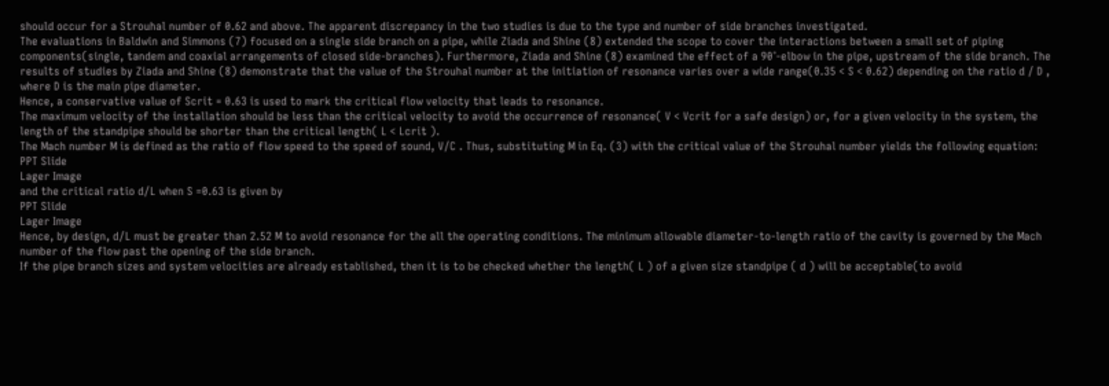should occur for a Strouhal number of 0.62 and above. The apparent discrepancy in the two studies is due to the type and number of side branches investigated.
The evaluations in Baldwin and Simmons (7) focused on a single side branch on a pipe, while Ziada and Shine (8) extended the scope to cover the interactions between a small set of piping components(single, tandem and coaxial arrangements of closed side-branches). Furthermore, Ziada and Shine (8) examined the effect of a 90˚-elbow in the pipe, upstream of the side branch. The results of studies by Ziada and Shine (8) demonstrate that the value of the Strouhal number at the initiation of resonance varies over a wide range(0.35 < S < 0.62) depending on the ratio d / D , where D is the main pipe diameter.
Hence, a conservative value of Scrit = 0.63 is used to mark the critical flow velocity that leads to resonance.
The maximum velocity of the installation should be less than the critical velocity to avoid the occurrence of resonance( V < Vcrit for a safe design) or, for a given velocity in the system, the length of the standpipe should be shorter than the critical length( L < Lcrit ).
The Mach number M is defined as the ratio of flow speed to the speed of sound, V/C . Thus, substituting M in Eq. (3) with the critical value of the Strouhal number yields the following equation:
PPT Slide
Lager Image
and the critical ratio d/L when S =0.63 is given by
PPT Slide
Lager Image
Hence, by design, d/L must be greater than 2.52 M to avoid resonance for the all the operating conditions. The minimum allowable diameter-to-length ratio of the cavity is governed by the Mach number of the flow past the opening of the side branch.
If the pipe branch sizes and system velocities are already established, then it is to be checked whether the length( L ) of a given size standpipe ( d ) will be acceptable(to avoid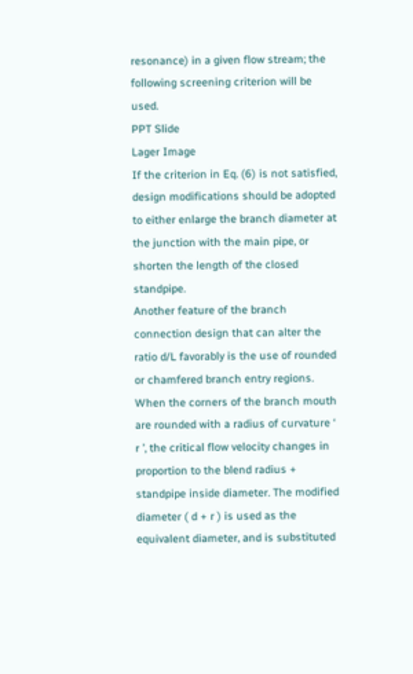resonance) in a given flow stream; the following screening criterion will be used.
PPT Slide
Lager Image
If the criterion in Eq. (6) is not satisfied, design modifications should be adopted to either enlarge the branch diameter at the junction with the main pipe, or shorten the length of the closed standpipe.
Another feature of the branch connection design that can alter the ratio d/L favorably is the use of rounded or chamfered branch entry regions. When the corners of the branch mouth are rounded with a radius of curvature ‘ r ’, the critical flow velocity changes in proportion to the blend radius + standpipe inside diameter. The modified diameter ( d + r ) is used as the equivalent diameter, and is substituted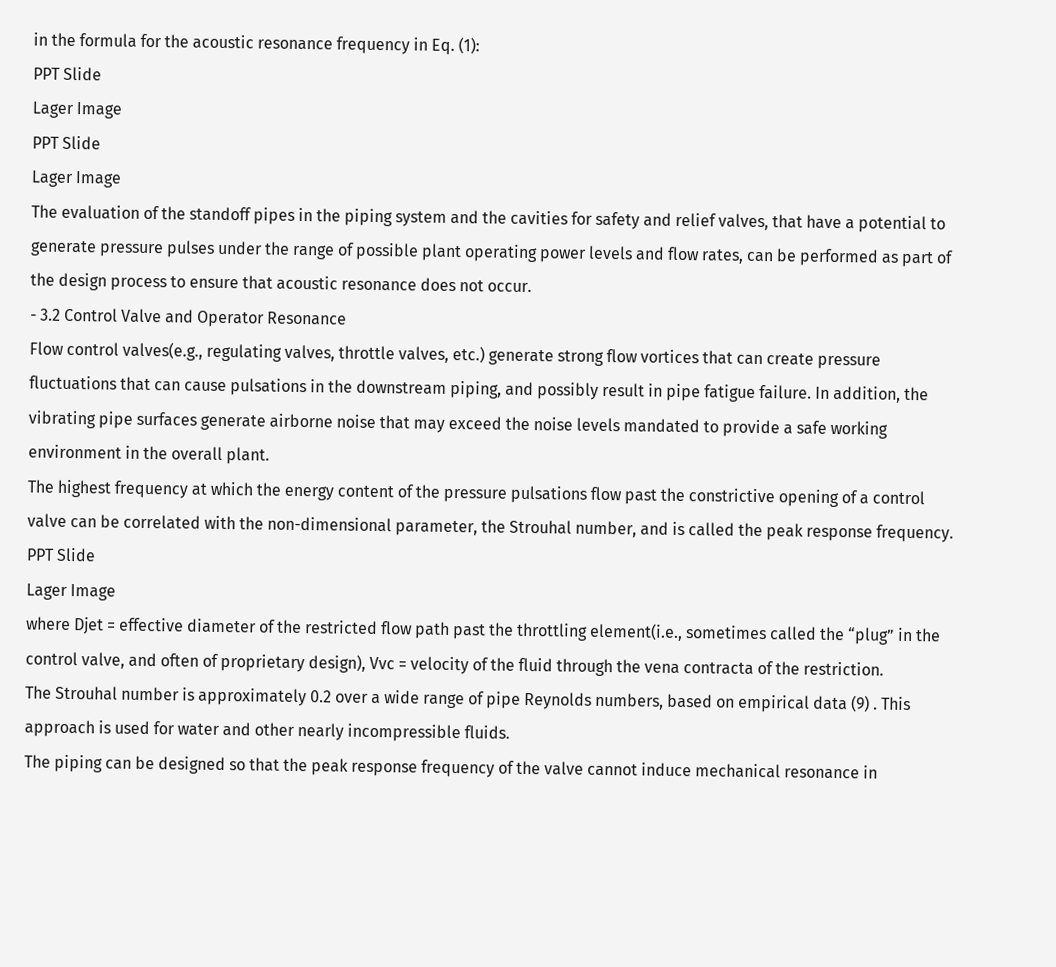in the formula for the acoustic resonance frequency in Eq. (1):
PPT Slide
Lager Image
PPT Slide
Lager Image
The evaluation of the standoff pipes in the piping system and the cavities for safety and relief valves, that have a potential to generate pressure pulses under the range of possible plant operating power levels and flow rates, can be performed as part of the design process to ensure that acoustic resonance does not occur.
- 3.2 Control Valve and Operator Resonance
Flow control valves(e.g., regulating valves, throttle valves, etc.) generate strong flow vortices that can create pressure fluctuations that can cause pulsations in the downstream piping, and possibly result in pipe fatigue failure. In addition, the vibrating pipe surfaces generate airborne noise that may exceed the noise levels mandated to provide a safe working environment in the overall plant.
The highest frequency at which the energy content of the pressure pulsations flow past the constrictive opening of a control valve can be correlated with the non-dimensional parameter, the Strouhal number, and is called the peak response frequency.
PPT Slide
Lager Image
where Djet = effective diameter of the restricted flow path past the throttling element(i.e., sometimes called the “plug” in the control valve, and often of proprietary design), Vvc = velocity of the fluid through the vena contracta of the restriction.
The Strouhal number is approximately 0.2 over a wide range of pipe Reynolds numbers, based on empirical data (9) . This approach is used for water and other nearly incompressible fluids.
The piping can be designed so that the peak response frequency of the valve cannot induce mechanical resonance in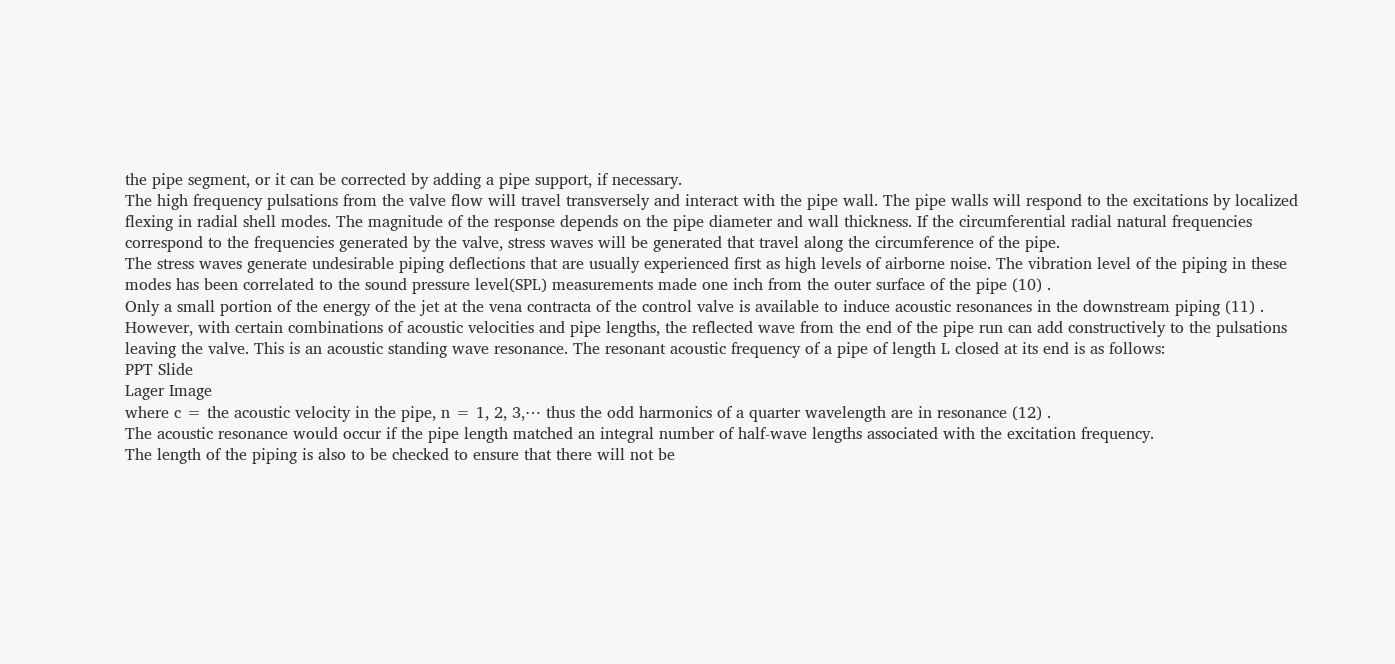the pipe segment, or it can be corrected by adding a pipe support, if necessary.
The high frequency pulsations from the valve flow will travel transversely and interact with the pipe wall. The pipe walls will respond to the excitations by localized flexing in radial shell modes. The magnitude of the response depends on the pipe diameter and wall thickness. If the circumferential radial natural frequencies correspond to the frequencies generated by the valve, stress waves will be generated that travel along the circumference of the pipe.
The stress waves generate undesirable piping deflections that are usually experienced first as high levels of airborne noise. The vibration level of the piping in these modes has been correlated to the sound pressure level(SPL) measurements made one inch from the outer surface of the pipe (10) .
Only a small portion of the energy of the jet at the vena contracta of the control valve is available to induce acoustic resonances in the downstream piping (11) . However, with certain combinations of acoustic velocities and pipe lengths, the reflected wave from the end of the pipe run can add constructively to the pulsations leaving the valve. This is an acoustic standing wave resonance. The resonant acoustic frequency of a pipe of length L closed at its end is as follows:
PPT Slide
Lager Image
where c = the acoustic velocity in the pipe, n = 1, 2, 3,⋯ thus the odd harmonics of a quarter wavelength are in resonance (12) .
The acoustic resonance would occur if the pipe length matched an integral number of half-wave lengths associated with the excitation frequency.
The length of the piping is also to be checked to ensure that there will not be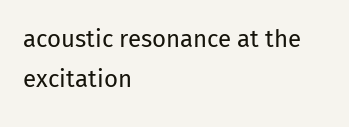acoustic resonance at the excitation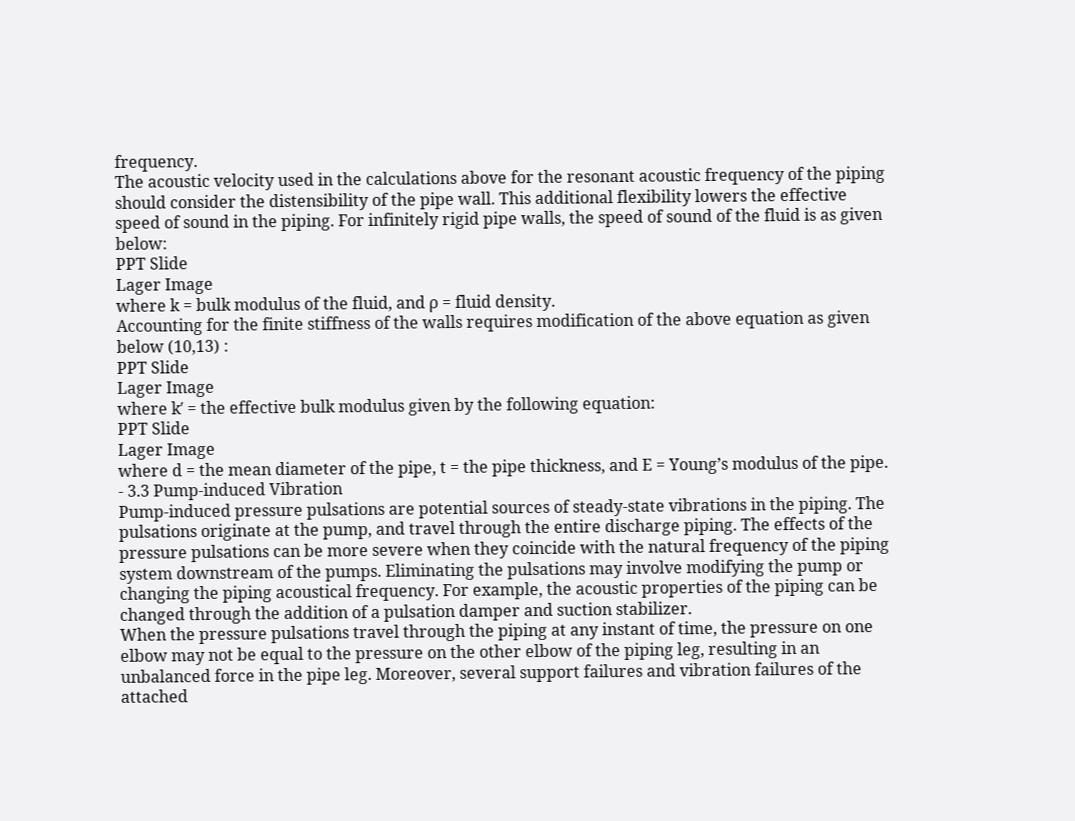frequency.
The acoustic velocity used in the calculations above for the resonant acoustic frequency of the piping should consider the distensibility of the pipe wall. This additional flexibility lowers the effective speed of sound in the piping. For infinitely rigid pipe walls, the speed of sound of the fluid is as given below:
PPT Slide
Lager Image
where k = bulk modulus of the fluid, and ρ = fluid density.
Accounting for the finite stiffness of the walls requires modification of the above equation as given below (10,13) :
PPT Slide
Lager Image
where k′ = the effective bulk modulus given by the following equation:
PPT Slide
Lager Image
where d = the mean diameter of the pipe, t = the pipe thickness, and E = Young’s modulus of the pipe.
- 3.3 Pump-induced Vibration
Pump-induced pressure pulsations are potential sources of steady-state vibrations in the piping. The pulsations originate at the pump, and travel through the entire discharge piping. The effects of the pressure pulsations can be more severe when they coincide with the natural frequency of the piping system downstream of the pumps. Eliminating the pulsations may involve modifying the pump or changing the piping acoustical frequency. For example, the acoustic properties of the piping can be changed through the addition of a pulsation damper and suction stabilizer.
When the pressure pulsations travel through the piping at any instant of time, the pressure on one elbow may not be equal to the pressure on the other elbow of the piping leg, resulting in an unbalanced force in the pipe leg. Moreover, several support failures and vibration failures of the attached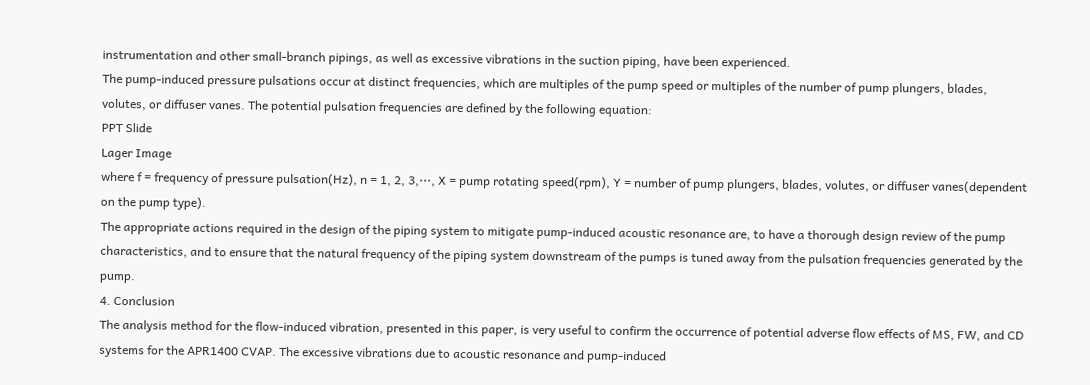instrumentation and other small-branch pipings, as well as excessive vibrations in the suction piping, have been experienced.
The pump-induced pressure pulsations occur at distinct frequencies, which are multiples of the pump speed or multiples of the number of pump plungers, blades, volutes, or diffuser vanes. The potential pulsation frequencies are defined by the following equation:
PPT Slide
Lager Image
where f = frequency of pressure pulsation(Hz), n = 1, 2, 3,⋯, X = pump rotating speed(rpm), Y = number of pump plungers, blades, volutes, or diffuser vanes(dependent on the pump type).
The appropriate actions required in the design of the piping system to mitigate pump-induced acoustic resonance are, to have a thorough design review of the pump characteristics, and to ensure that the natural frequency of the piping system downstream of the pumps is tuned away from the pulsation frequencies generated by the pump.
4. Conclusion
The analysis method for the flow-induced vibration, presented in this paper, is very useful to confirm the occurrence of potential adverse flow effects of MS, FW, and CD systems for the APR1400 CVAP. The excessive vibrations due to acoustic resonance and pump-induced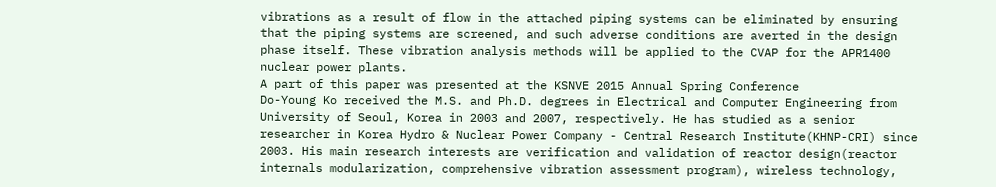vibrations as a result of flow in the attached piping systems can be eliminated by ensuring that the piping systems are screened, and such adverse conditions are averted in the design phase itself. These vibration analysis methods will be applied to the CVAP for the APR1400 nuclear power plants.
A part of this paper was presented at the KSNVE 2015 Annual Spring Conference
Do-Young Ko received the M.S. and Ph.D. degrees in Electrical and Computer Engineering from University of Seoul, Korea in 2003 and 2007, respectively. He has studied as a senior researcher in Korea Hydro & Nuclear Power Company - Central Research Institute(KHNP-CRI) since 2003. His main research interests are verification and validation of reactor design(reactor internals modularization, comprehensive vibration assessment program), wireless technology,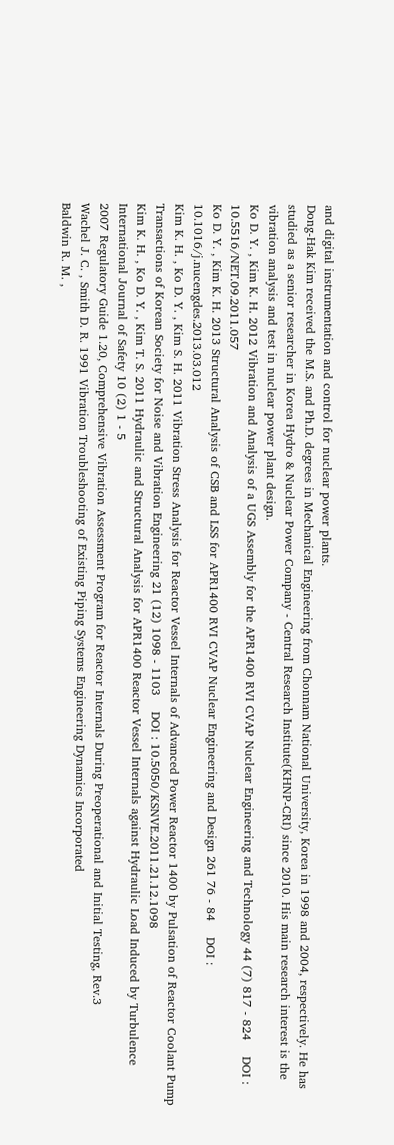and digital instrumentation and control for nuclear power plants.
Dong-Hak Kim received the M.S. and Ph.D. degrees in Mechanical Engineering from Chonnam National University, Korea in 1998 and 2004, respectively. He has studied as a senior researcher in Korea Hydro & Nuclear Power Company - Central Research Institute(KHNP-CRI) since 2010. His main research interest is the vibration analysis and test in nuclear power plant design.
Ko D. Y. , Kim K. H. 2012 Vibration and Analysis of a UGS Assembly for the APR1400 RVI CVAP Nuclear Engineering and Technology 44 (7) 817 - 824    DOI : 10.5516/NET.09.2011.057
Ko D. Y. , Kim K. H. 2013 Structural Analysis of CSB and LSS for APR1400 RVI CVAP Nuclear Engineering and Design 261 76 - 84    DOI : 10.1016/j.nucengdes.2013.03.012
Kim K. H. , Ko D. Y. , Kim S. H. 2011 Vibration Stress Analysis for Reactor Vessel Internals of Advanced Power Reactor 1400 by Pulsation of Reactor Coolant Pump Transactions of Korean Society for Noise and Vibration Engineering 21 (12) 1098 - 1103    DOI : 10.5050/KSNVE.2011.21.12.1098
Kim K. H. , Ko D. Y. , Kim T. S. 2011 Hydraulic and Structural Analysis for APR1400 Reactor Vessel Internals against Hydraulic Load Induced by Turbulence International Journal of Safety 10 (2) 1 - 5
2007 Regulatory Guide 1.20, Comprehensive Vibration Assessment Program for Reactor Internals During Preoperational and Initial Testing, Rev.3
Wachel J. C. , Smith D. R. 1991 Vibration Troubleshooting of Existing Piping Systems Engineering Dynamics Incorporated
Baldwin R. M. ,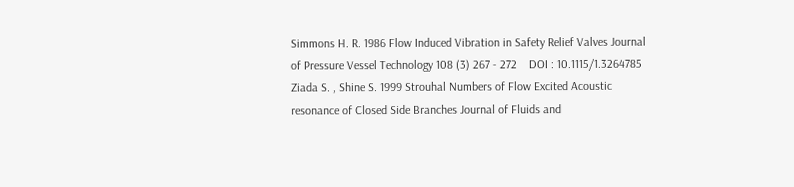Simmons H. R. 1986 Flow Induced Vibration in Safety Relief Valves Journal of Pressure Vessel Technology 108 (3) 267 - 272    DOI : 10.1115/1.3264785
Ziada S. , Shine S. 1999 Strouhal Numbers of Flow Excited Acoustic resonance of Closed Side Branches Journal of Fluids and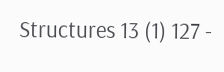Structures 13 (1) 127 -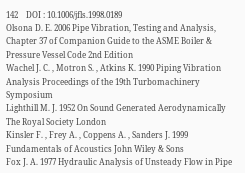142    DOI : 10.1006/jfls.1998.0189
Olsona D. E. 2006 Pipe Vibration, Testing and Analysis, Chapter 37 of Companion Guide to the ASME Boiler & Pressure Vessel Code 2nd Edition
Wachel J. C. , Motron S. , Atkins K. 1990 Piping Vibration Analysis Proceedings of the 19th Turbomachinery Symposium
Lighthill M. J. 1952 On Sound Generated Aerodynamically The Royal Society London
Kinsler F. , Frey A. , Coppens A. , Sanders J. 1999 Fundamentals of Acoustics John Wiley & Sons
Fox J. A. 1977 Hydraulic Analysis of Unsteady Flow in Pipe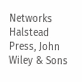Networks Halstead Press, John Wiley & Sons